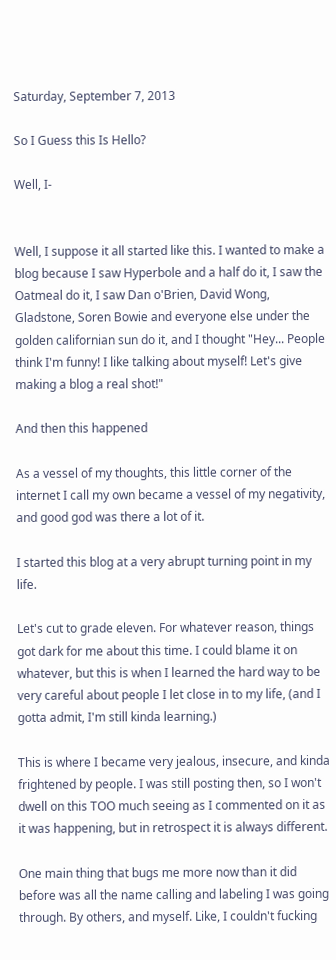Saturday, September 7, 2013

So I Guess this Is Hello?

Well, I-


Well, I suppose it all started like this. I wanted to make a blog because I saw Hyperbole and a half do it, I saw the Oatmeal do it, I saw Dan o'Brien, David Wong, Gladstone, Soren Bowie and everyone else under the golden californian sun do it, and I thought "Hey... People think I'm funny! I like talking about myself! Let's give making a blog a real shot!"

And then this happened

As a vessel of my thoughts, this little corner of the internet I call my own became a vessel of my negativity, and good god was there a lot of it.

I started this blog at a very abrupt turning point in my life.

Let's cut to grade eleven. For whatever reason, things got dark for me about this time. I could blame it on whatever, but this is when I learned the hard way to be very careful about people I let close in to my life, (and I gotta admit, I'm still kinda learning.)

This is where I became very jealous, insecure, and kinda frightened by people. I was still posting then, so I won't dwell on this TOO much seeing as I commented on it as it was happening, but in retrospect it is always different.

One main thing that bugs me more now than it did before was all the name calling and labeling I was going through. By others, and myself. Like, I couldn't fucking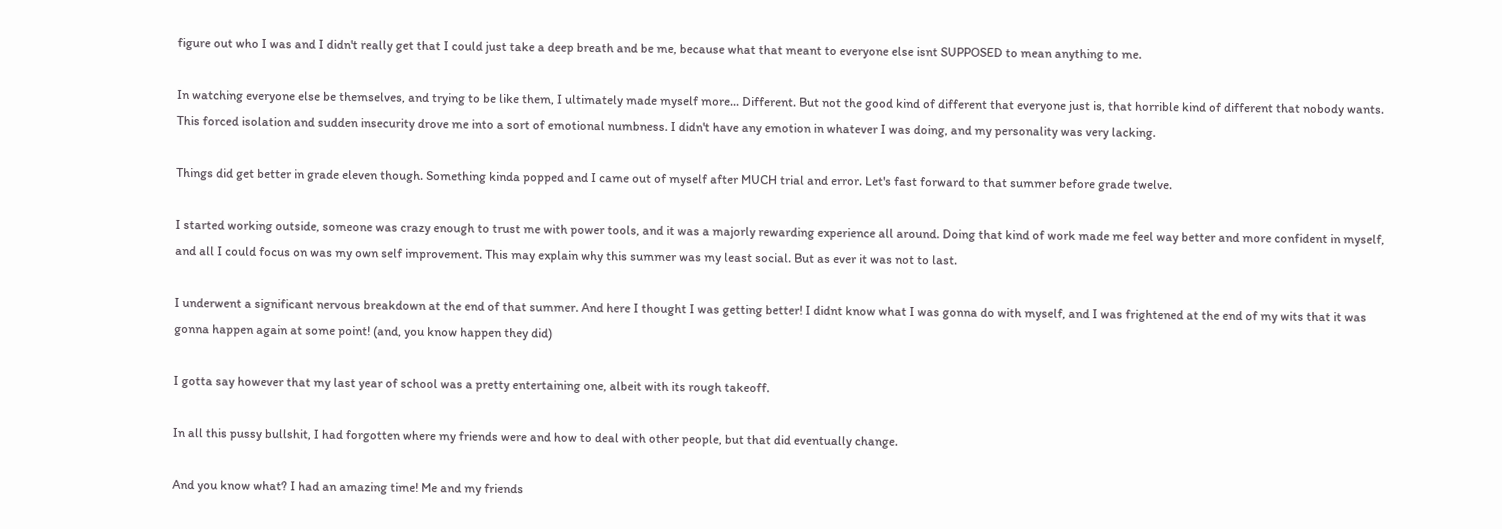figure out who I was and I didn't really get that I could just take a deep breath and be me, because what that meant to everyone else isnt SUPPOSED to mean anything to me.

In watching everyone else be themselves, and trying to be like them, I ultimately made myself more... Different. But not the good kind of different that everyone just is, that horrible kind of different that nobody wants. This forced isolation and sudden insecurity drove me into a sort of emotional numbness. I didn't have any emotion in whatever I was doing, and my personality was very lacking.

Things did get better in grade eleven though. Something kinda popped and I came out of myself after MUCH trial and error. Let's fast forward to that summer before grade twelve.

I started working outside, someone was crazy enough to trust me with power tools, and it was a majorly rewarding experience all around. Doing that kind of work made me feel way better and more confident in myself, and all I could focus on was my own self improvement. This may explain why this summer was my least social. But as ever it was not to last.

I underwent a significant nervous breakdown at the end of that summer. And here I thought I was getting better! I didnt know what I was gonna do with myself, and I was frightened at the end of my wits that it was gonna happen again at some point! (and, you know happen they did)

I gotta say however that my last year of school was a pretty entertaining one, albeit with its rough takeoff.

In all this pussy bullshit, I had forgotten where my friends were and how to deal with other people, but that did eventually change.

And you know what? I had an amazing time! Me and my friends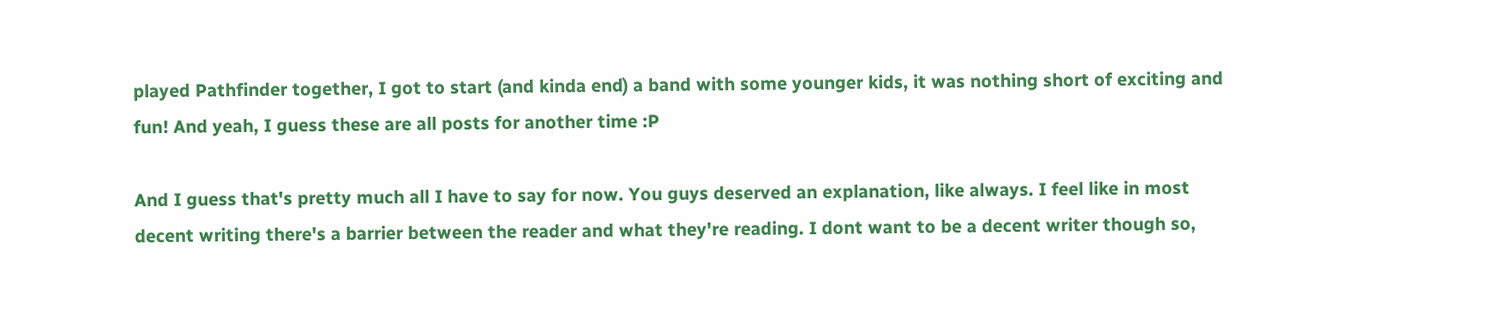played Pathfinder together, I got to start (and kinda end) a band with some younger kids, it was nothing short of exciting and fun! And yeah, I guess these are all posts for another time :P

And I guess that's pretty much all I have to say for now. You guys deserved an explanation, like always. I feel like in most decent writing there's a barrier between the reader and what they're reading. I dont want to be a decent writer though so,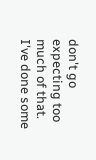don't go expecting too much of that. I've done some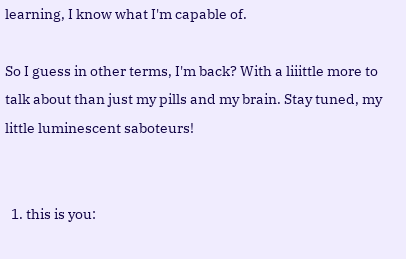learning, I know what I'm capable of.

So I guess in other terms, I'm back? With a liiittle more to talk about than just my pills and my brain. Stay tuned, my little luminescent saboteurs!


  1. this is you: